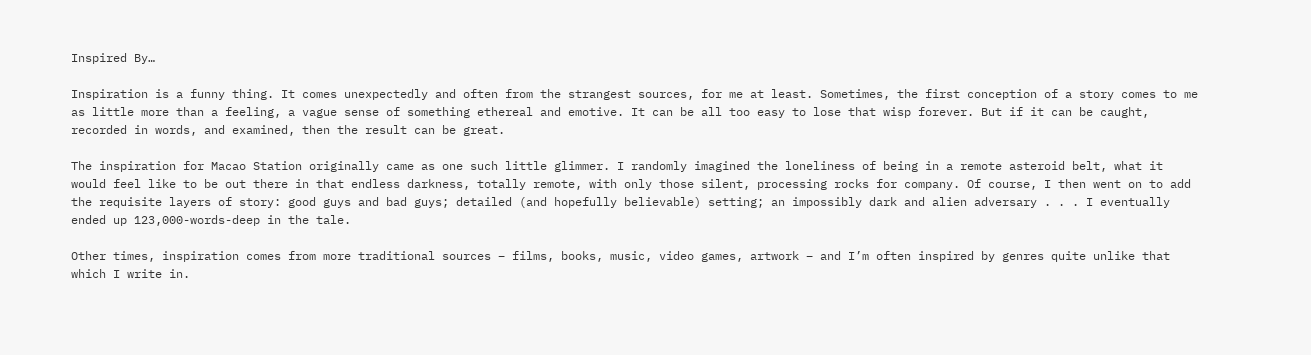Inspired By…

Inspiration is a funny thing. It comes unexpectedly and often from the strangest sources, for me at least. Sometimes, the first conception of a story comes to me as little more than a feeling, a vague sense of something ethereal and emotive. It can be all too easy to lose that wisp forever. But if it can be caught, recorded in words, and examined, then the result can be great.

The inspiration for Macao Station originally came as one such little glimmer. I randomly imagined the loneliness of being in a remote asteroid belt, what it would feel like to be out there in that endless darkness, totally remote, with only those silent, processing rocks for company. Of course, I then went on to add the requisite layers of story: good guys and bad guys; detailed (and hopefully believable) setting; an impossibly dark and alien adversary . . . I eventually ended up 123,000-words-deep in the tale.

Other times, inspiration comes from more traditional sources – films, books, music, video games, artwork – and I’m often inspired by genres quite unlike that which I write in.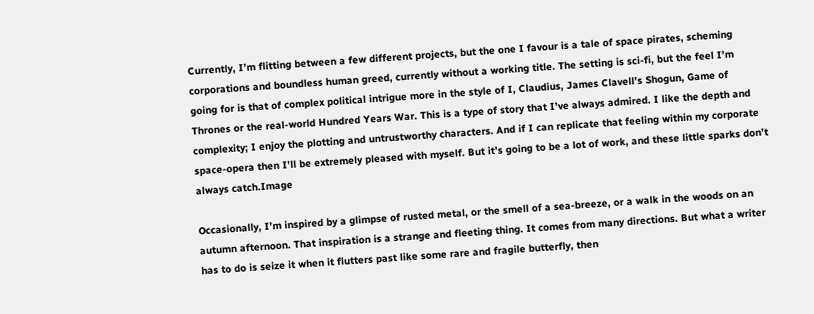Currently, I’m flitting between a few different projects, but the one I favour is a tale of space pirates, scheming corporations and boundless human greed, currently without a working title. The setting is sci-fi, but the feel I’m going for is that of complex political intrigue more in the style of I, Claudius, James Clavell’s Shogun, Game of Thrones or the real-world Hundred Years War. This is a type of story that I’ve always admired. I like the depth and complexity; I enjoy the plotting and untrustworthy characters. And if I can replicate that feeling within my corporate space-opera then I’ll be extremely pleased with myself. But it’s going to be a lot of work, and these little sparks don’t always catch.Image

Occasionally, I’m inspired by a glimpse of rusted metal, or the smell of a sea-breeze, or a walk in the woods on an autumn afternoon. That inspiration is a strange and fleeting thing. It comes from many directions. But what a writer has to do is seize it when it flutters past like some rare and fragile butterfly, then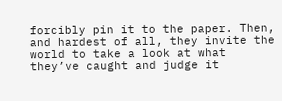forcibly pin it to the paper. Then, and hardest of all, they invite the world to take a look at what they’ve caught and judge it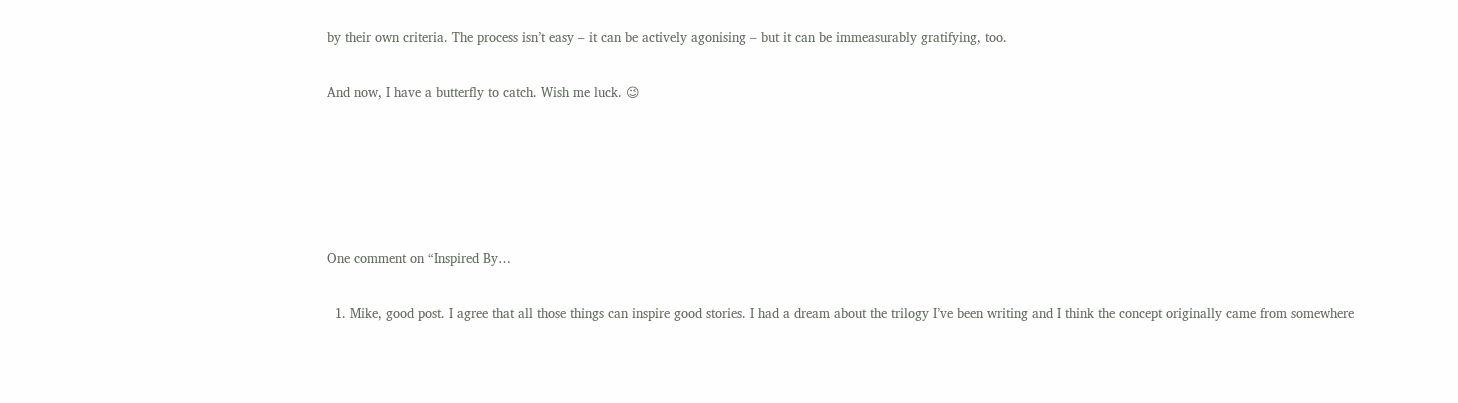by their own criteria. The process isn’t easy – it can be actively agonising – but it can be immeasurably gratifying, too.

And now, I have a butterfly to catch. Wish me luck. 😉





One comment on “Inspired By…

  1. Mike, good post. I agree that all those things can inspire good stories. I had a dream about the trilogy I’ve been writing and I think the concept originally came from somewhere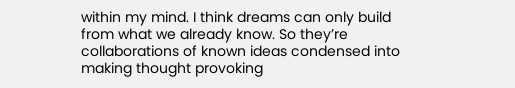within my mind. I think dreams can only build from what we already know. So they’re collaborations of known ideas condensed into making thought provoking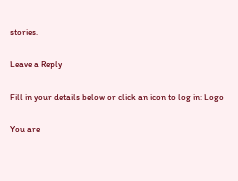stories.

Leave a Reply

Fill in your details below or click an icon to log in: Logo

You are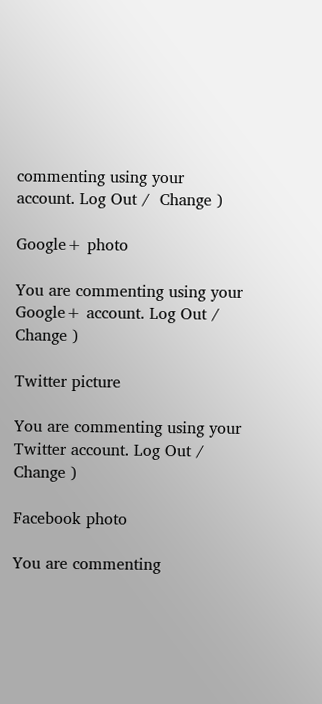commenting using your account. Log Out /  Change )

Google+ photo

You are commenting using your Google+ account. Log Out /  Change )

Twitter picture

You are commenting using your Twitter account. Log Out /  Change )

Facebook photo

You are commenting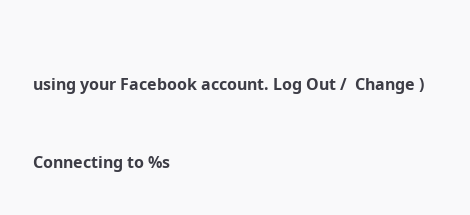using your Facebook account. Log Out /  Change )


Connecting to %s